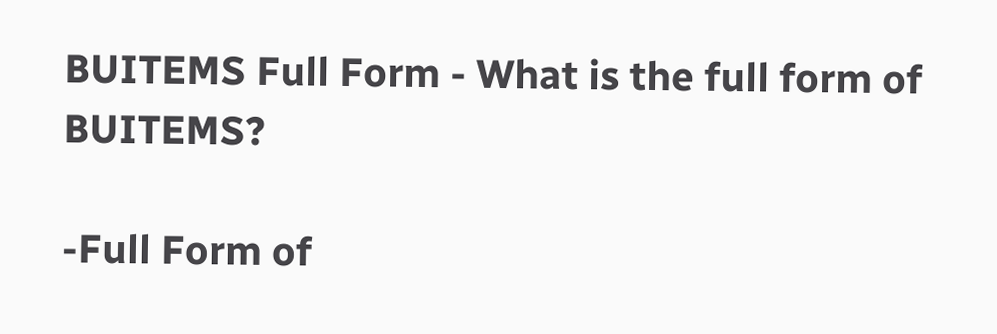BUITEMS Full Form - What is the full form of BUITEMS?

-Full Form of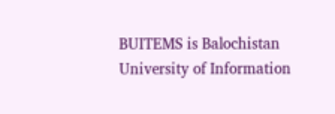BUITEMS is Balochistan University of Information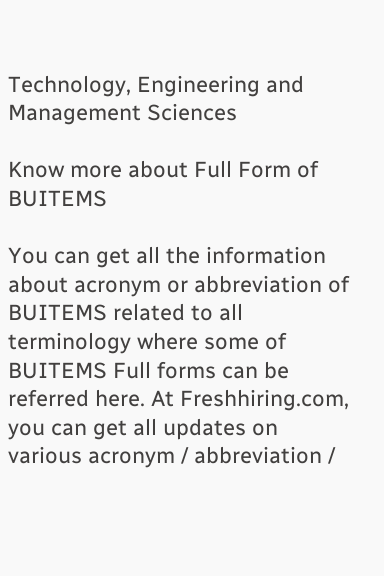Technology, Engineering and Management Sciences

Know more about Full Form of BUITEMS

You can get all the information about acronym or abbreviation of BUITEMS related to all terminology where some of BUITEMS Full forms can be referred here. At Freshhiring.com, you can get all updates on various acronym / abbreviation /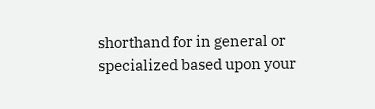shorthand for in general or specialized based upon your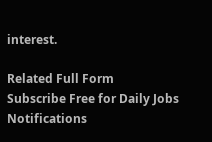interest.

Related Full Form
Subscribe Free for Daily Jobs Notifications